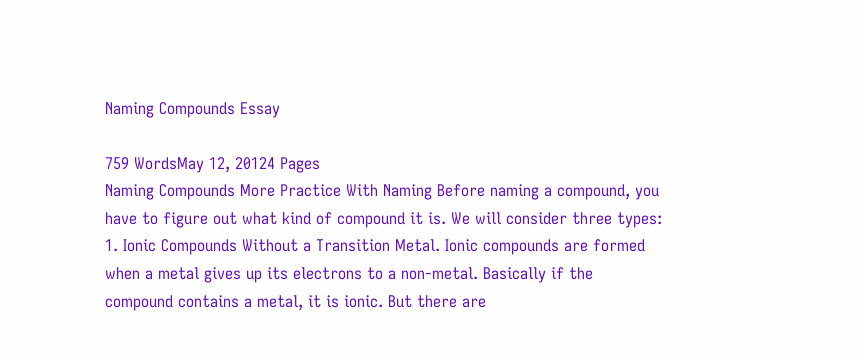Naming Compounds Essay

759 WordsMay 12, 20124 Pages
Naming Compounds More Practice With Naming Before naming a compound, you have to figure out what kind of compound it is. We will consider three types: 1. Ionic Compounds Without a Transition Metal. Ionic compounds are formed when a metal gives up its electrons to a non-metal. Basically if the compound contains a metal, it is ionic. But there are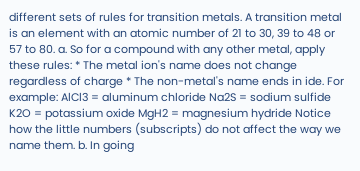different sets of rules for transition metals. A transition metal is an element with an atomic number of 21 to 30, 39 to 48 or 57 to 80. a. So for a compound with any other metal, apply these rules: * The metal ion's name does not change regardless of charge * The non-metal's name ends in ide. For example: AlCl3 = aluminum chloride Na2S = sodium sulfide K2O = potassium oxide MgH2 = magnesium hydride Notice how the little numbers (subscripts) do not affect the way we name them. b. In going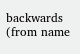backwards (from name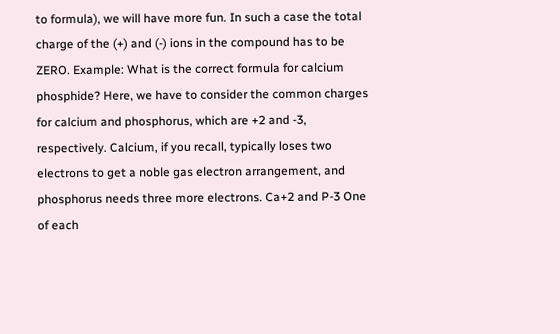to formula), we will have more fun. In such a case the total charge of the (+) and (-) ions in the compound has to be ZERO. Example: What is the correct formula for calcium phosphide? Here, we have to consider the common charges for calcium and phosphorus, which are +2 and -3, respectively. Calcium, if you recall, typically loses two electrons to get a noble gas electron arrangement, and phosphorus needs three more electrons. Ca+2 and P-3 One of each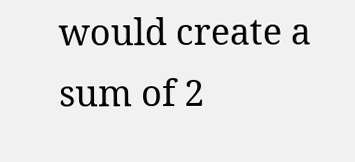would create a sum of 2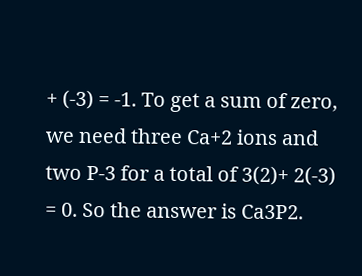+ (-3) = -1. To get a sum of zero, we need three Ca+2 ions and two P-3 for a total of 3(2)+ 2(-3) = 0. So the answer is Ca3P2.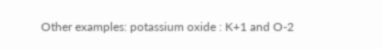Other examples: potassium oxide : K+1 and O-2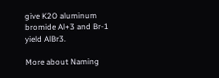give K2O aluminum bromide Al+3 and Br-1 yield AlBr3.

More about Naming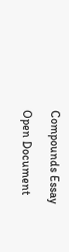Compounds Essay

Open Document